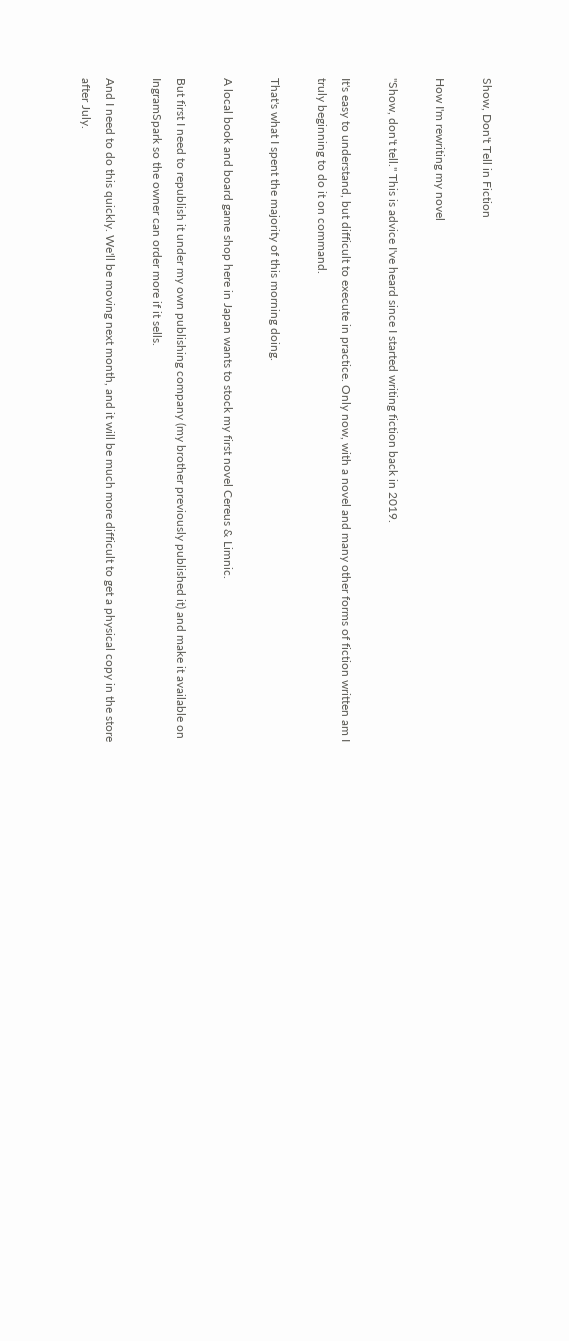Show, Don't Tell in Fiction

How I'm rewriting my novel

"Show, don't tell." This is advice I've heard since I started writing fiction back in 2019.

It's easy to understand, but difficult to execute in practice. Only now, with a novel and many other forms of fiction written am I truly beginning to do it on command.

That's what I spent the majority of this morning doing.

A local book and board game shop here in Japan wants to stock my first novel Cereus & Limnic.

But first I need to republish it under my own publishing company (my brother previously published it) and make it available on IngramSpark so the owner can order more if it sells.

And I need to do this quickly. We'll be moving next month, and it will be much more difficult to get a physical copy in the store after July.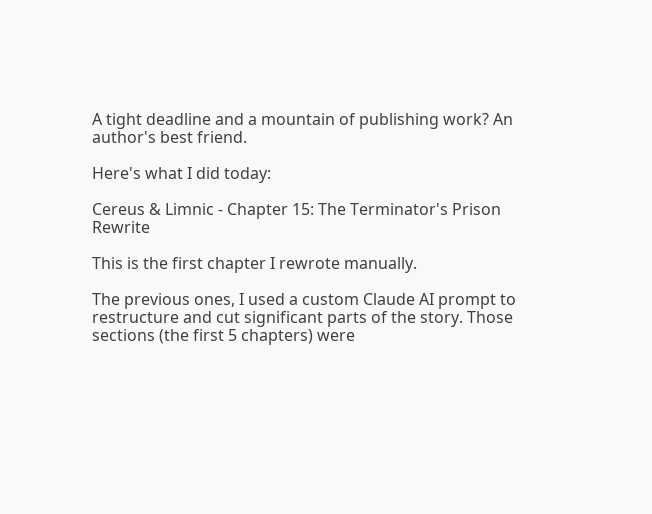A tight deadline and a mountain of publishing work? An author's best friend.

Here's what I did today:

Cereus & Limnic - Chapter 15: The Terminator's Prison Rewrite

This is the first chapter I rewrote manually.

The previous ones, I used a custom Claude AI prompt to restructure and cut significant parts of the story. Those sections (the first 5 chapters) were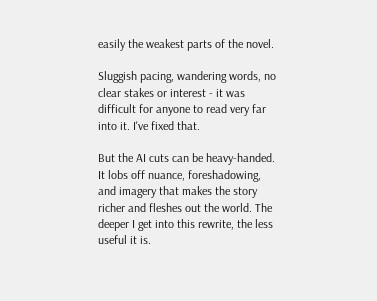easily the weakest parts of the novel.

Sluggish pacing, wandering words, no clear stakes or interest - it was difficult for anyone to read very far into it. I've fixed that.

But the AI cuts can be heavy-handed. It lobs off nuance, foreshadowing, and imagery that makes the story richer and fleshes out the world. The deeper I get into this rewrite, the less useful it is.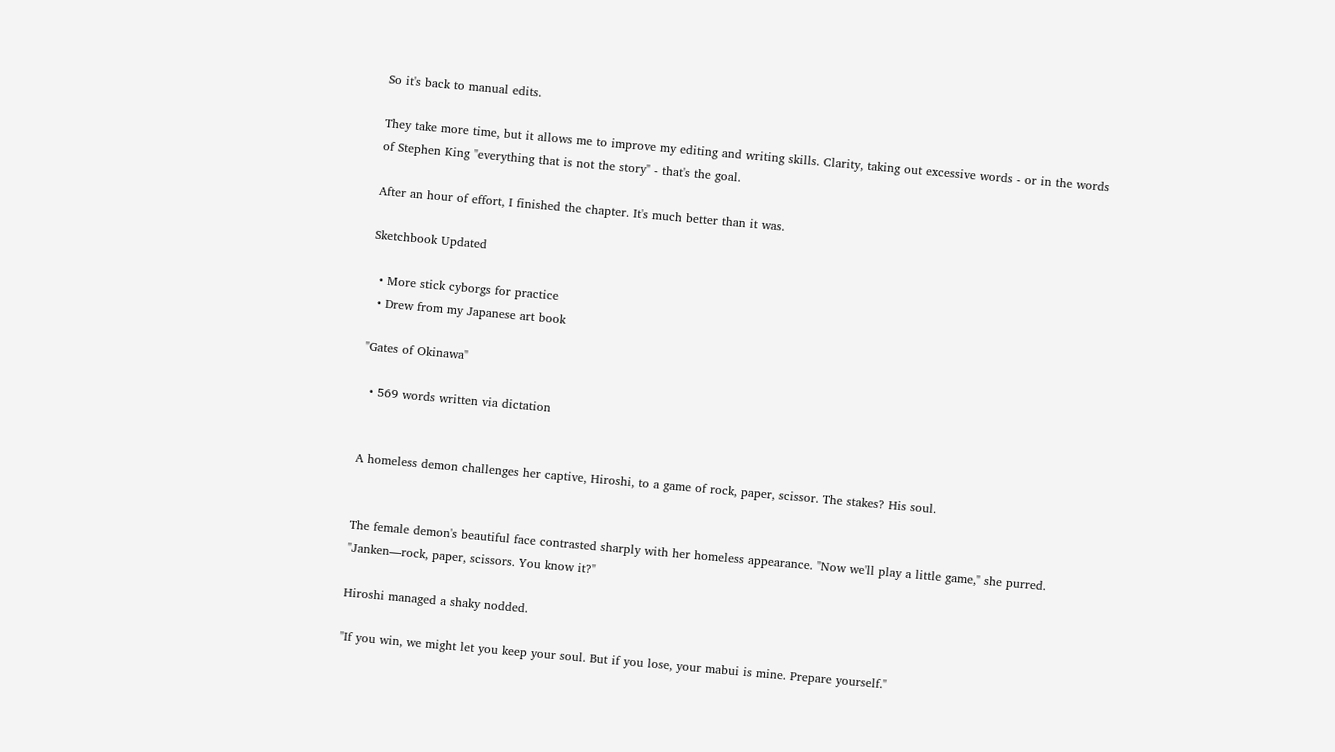So it's back to manual edits.

They take more time, but it allows me to improve my editing and writing skills. Clarity, taking out excessive words - or in the words of Stephen King "everything that is not the story" - that's the goal.

After an hour of effort, I finished the chapter. It's much better than it was.

Sketchbook Updated

  • More stick cyborgs for practice
  • Drew from my Japanese art book

"Gates of Okinawa"

  • 569 words written via dictation


A homeless demon challenges her captive, Hiroshi, to a game of rock, paper, scissor. The stakes? His soul.


The female demon's beautiful face contrasted sharply with her homeless appearance. "Now we'll play a little game," she purred. "Janken—rock, paper, scissors. You know it?"

Hiroshi managed a shaky nodded.

"If you win, we might let you keep your soul. But if you lose, your mabui is mine. Prepare yourself."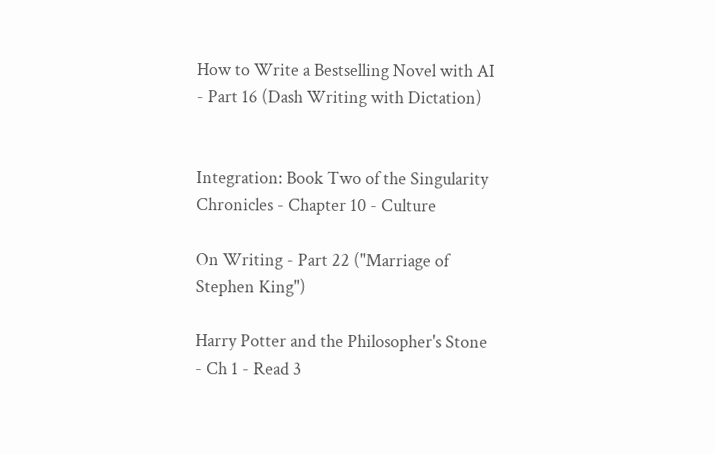How to Write a Bestselling Novel with AI - Part 16 (Dash Writing with Dictation)


Integration: Book Two of the Singularity Chronicles - Chapter 10 - Culture

On Writing - Part 22 ("Marriage of Stephen King")

Harry Potter and the Philosopher's Stone - Ch 1 - Read 3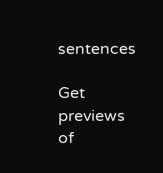sentences

Get previews of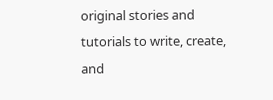original stories and tutorials to write, create, and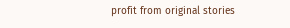profit from original stories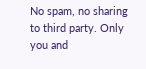No spam, no sharing to third party. Only you and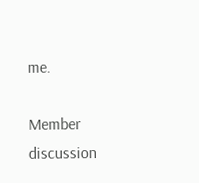me.

Member discussion